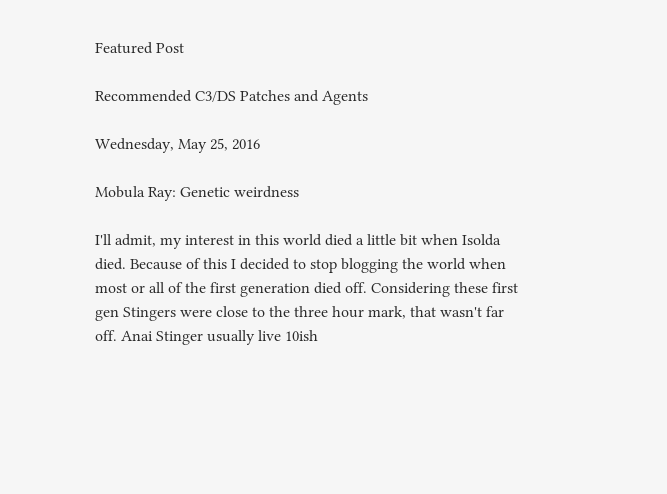Featured Post

Recommended C3/DS Patches and Agents

Wednesday, May 25, 2016

Mobula Ray: Genetic weirdness

I'll admit, my interest in this world died a little bit when Isolda died. Because of this I decided to stop blogging the world when most or all of the first generation died off. Considering these first gen Stingers were close to the three hour mark, that wasn't far off. Anai Stinger usually live 10ish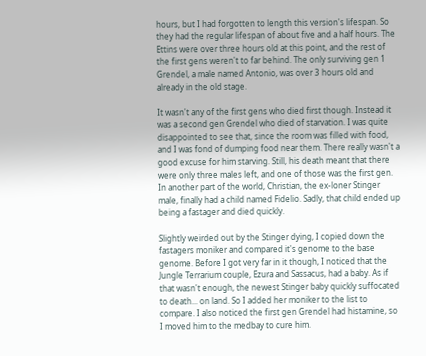hours, but I had forgotten to length this version's lifespan. So they had the regular lifespan of about five and a half hours. The Ettins were over three hours old at this point, and the rest of the first gens weren't to far behind. The only surviving gen 1 Grendel, a male named Antonio, was over 3 hours old and already in the old stage.

It wasn't any of the first gens who died first though. Instead it was a second gen Grendel who died of starvation. I was quite disappointed to see that, since the room was filled with food, and I was fond of dumping food near them. There really wasn't a good excuse for him starving. Still, his death meant that there were only three males left, and one of those was the first gen. In another part of the world, Christian, the ex-loner Stinger male, finally had a child named Fidelio. Sadly, that child ended up being a fastager and died quickly.

Slightly weirded out by the Stinger dying, I copied down the fastagers moniker and compared it's genome to the base genome. Before I got very far in it though, I noticed that the Jungle Terrarium couple, Ezura and Sassacus, had a baby. As if that wasn't enough, the newest Stinger baby quickly suffocated to death... on land. So I added her moniker to the list to compare. I also noticed the first gen Grendel had histamine, so I moved him to the medbay to cure him.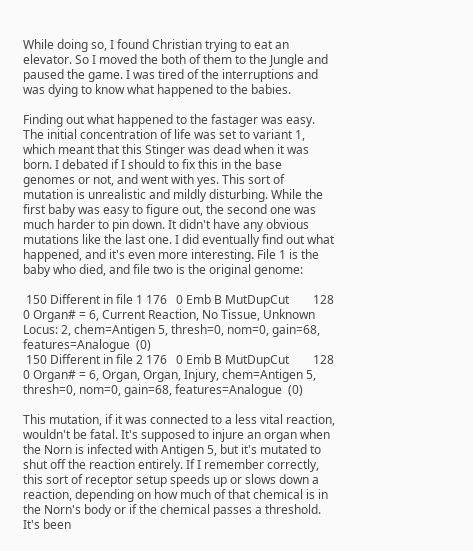While doing so, I found Christian trying to eat an elevator. So I moved the both of them to the Jungle and paused the game. I was tired of the interruptions and was dying to know what happened to the babies.

Finding out what happened to the fastager was easy. The initial concentration of life was set to variant 1, which meant that this Stinger was dead when it was born. I debated if I should to fix this in the base genomes or not, and went with yes. This sort of mutation is unrealistic and mildly disturbing. While the first baby was easy to figure out, the second one was much harder to pin down. It didn't have any obvious mutations like the last one. I did eventually find out what happened, and it's even more interesting. File 1 is the baby who died, and file two is the original genome:

 150 Different in file 1 176   0 Emb B MutDupCut        128   0 Organ# = 6, Current Reaction, No Tissue, Unknown Locus: 2, chem=Antigen 5, thresh=0, nom=0, gain=68, features=Analogue  (0)
 150 Different in file 2 176   0 Emb B MutDupCut        128   0 Organ# = 6, Organ, Organ, Injury, chem=Antigen 5, thresh=0, nom=0, gain=68, features=Analogue  (0)

This mutation, if it was connected to a less vital reaction, wouldn't be fatal. It's supposed to injure an organ when the Norn is infected with Antigen 5, but it's mutated to shut off the reaction entirely. If I remember correctly, this sort of receptor setup speeds up or slows down a reaction, depending on how much of that chemical is in the Norn's body or if the chemical passes a threshold. It's been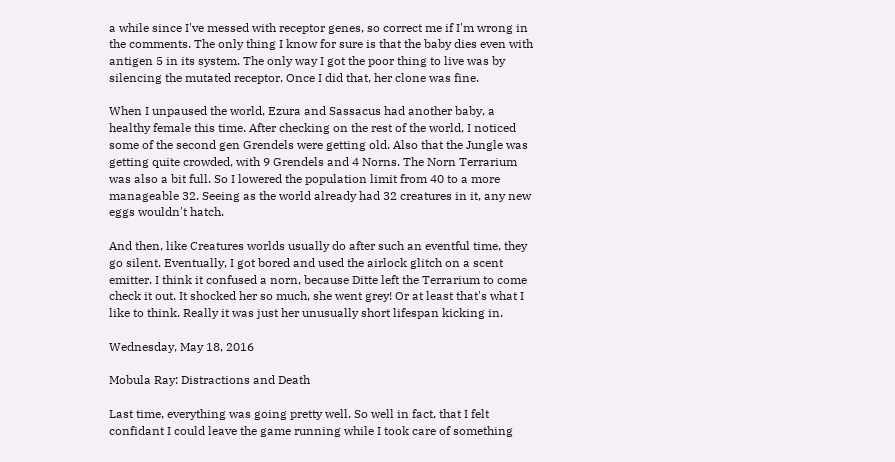a while since I've messed with receptor genes, so correct me if I'm wrong in the comments. The only thing I know for sure is that the baby dies even with antigen 5 in its system. The only way I got the poor thing to live was by silencing the mutated receptor. Once I did that, her clone was fine.

When I unpaused the world, Ezura and Sassacus had another baby, a healthy female this time. After checking on the rest of the world, I noticed some of the second gen Grendels were getting old. Also that the Jungle was getting quite crowded, with 9 Grendels and 4 Norns. The Norn Terrarium was also a bit full. So I lowered the population limit from 40 to a more manageable 32. Seeing as the world already had 32 creatures in it, any new eggs wouldn't hatch.

And then, like Creatures worlds usually do after such an eventful time, they go silent. Eventually, I got bored and used the airlock glitch on a scent emitter. I think it confused a norn, because Ditte left the Terrarium to come check it out. It shocked her so much, she went grey! Or at least that's what I like to think. Really it was just her unusually short lifespan kicking in.

Wednesday, May 18, 2016

Mobula Ray: Distractions and Death

Last time, everything was going pretty well. So well in fact, that I felt confidant I could leave the game running while I took care of something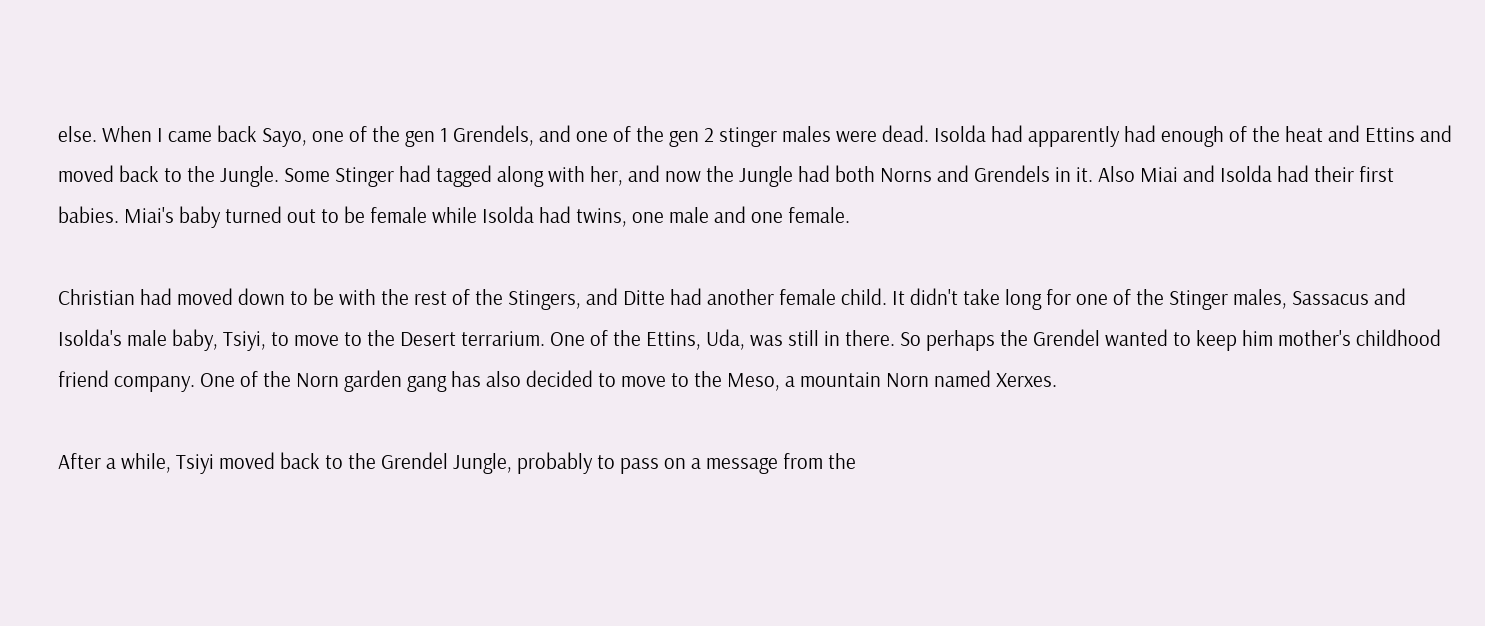else. When I came back Sayo, one of the gen 1 Grendels, and one of the gen 2 stinger males were dead. Isolda had apparently had enough of the heat and Ettins and moved back to the Jungle. Some Stinger had tagged along with her, and now the Jungle had both Norns and Grendels in it. Also Miai and Isolda had their first babies. Miai's baby turned out to be female while Isolda had twins, one male and one female.

Christian had moved down to be with the rest of the Stingers, and Ditte had another female child. It didn't take long for one of the Stinger males, Sassacus and Isolda's male baby, Tsiyi, to move to the Desert terrarium. One of the Ettins, Uda, was still in there. So perhaps the Grendel wanted to keep him mother's childhood friend company. One of the Norn garden gang has also decided to move to the Meso, a mountain Norn named Xerxes.

After a while, Tsiyi moved back to the Grendel Jungle, probably to pass on a message from the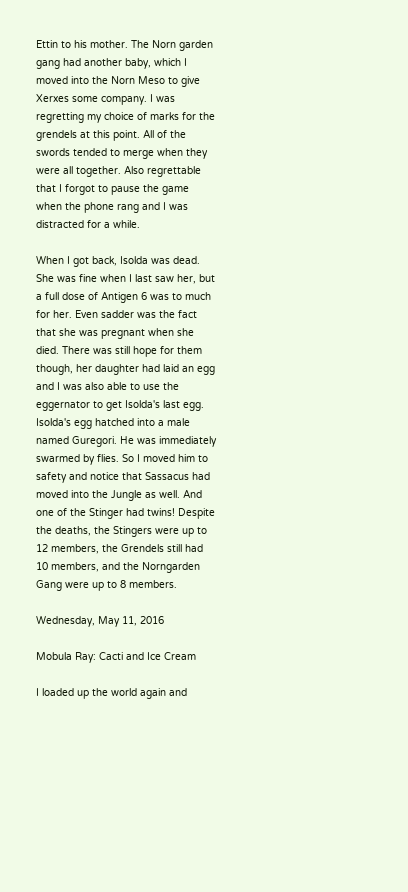Ettin to his mother. The Norn garden gang had another baby, which I moved into the Norn Meso to give Xerxes some company. I was regretting my choice of marks for the grendels at this point. All of the swords tended to merge when they were all together. Also regrettable that I forgot to pause the game when the phone rang and I was distracted for a while.

When I got back, Isolda was dead. She was fine when I last saw her, but a full dose of Antigen 6 was to much for her. Even sadder was the fact that she was pregnant when she died. There was still hope for them though, her daughter had laid an egg and I was also able to use the eggernator to get Isolda's last egg. Isolda's egg hatched into a male named Guregori. He was immediately swarmed by flies. So I moved him to safety and notice that Sassacus had moved into the Jungle as well. And one of the Stinger had twins! Despite the deaths, the Stingers were up to 12 members, the Grendels still had 10 members, and the Norngarden Gang were up to 8 members.

Wednesday, May 11, 2016

Mobula Ray: Cacti and Ice Cream

I loaded up the world again and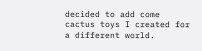decided to add come cactus toys I created for a different world.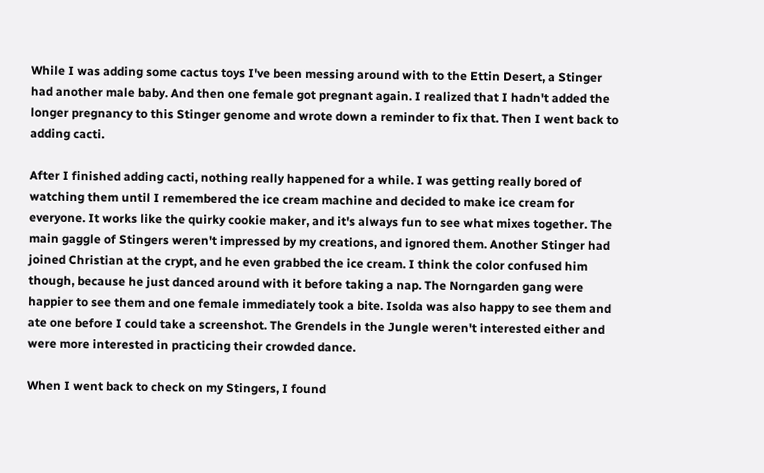While I was adding some cactus toys I've been messing around with to the Ettin Desert, a Stinger had another male baby. And then one female got pregnant again. I realized that I hadn't added the longer pregnancy to this Stinger genome and wrote down a reminder to fix that. Then I went back to adding cacti.

After I finished adding cacti, nothing really happened for a while. I was getting really bored of watching them until I remembered the ice cream machine and decided to make ice cream for everyone. It works like the quirky cookie maker, and it's always fun to see what mixes together. The main gaggle of Stingers weren't impressed by my creations, and ignored them. Another Stinger had joined Christian at the crypt, and he even grabbed the ice cream. I think the color confused him though, because he just danced around with it before taking a nap. The Norngarden gang were happier to see them and one female immediately took a bite. Isolda was also happy to see them and ate one before I could take a screenshot. The Grendels in the Jungle weren't interested either and were more interested in practicing their crowded dance.

When I went back to check on my Stingers, I found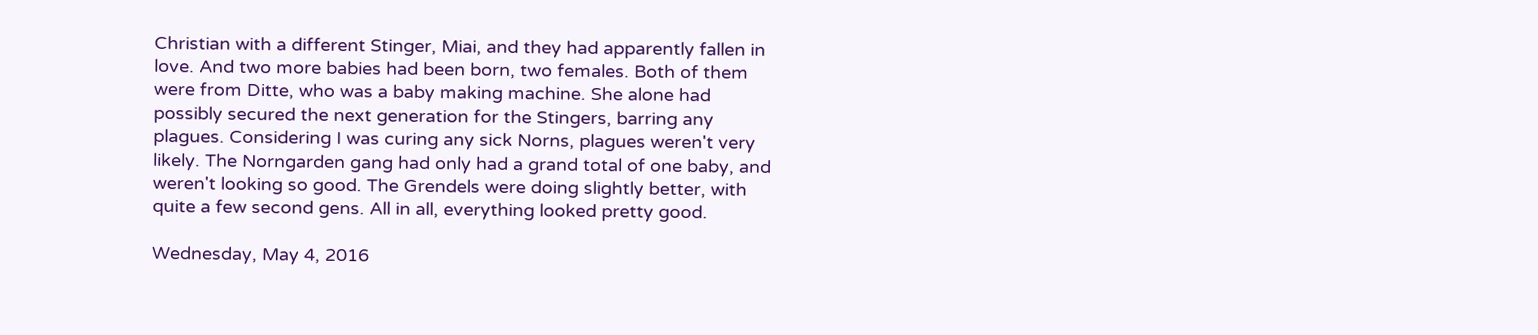Christian with a different Stinger, Miai, and they had apparently fallen in love. And two more babies had been born, two females. Both of them were from Ditte, who was a baby making machine. She alone had possibly secured the next generation for the Stingers, barring any plagues. Considering I was curing any sick Norns, plagues weren't very likely. The Norngarden gang had only had a grand total of one baby, and weren't looking so good. The Grendels were doing slightly better, with quite a few second gens. All in all, everything looked pretty good.

Wednesday, May 4, 2016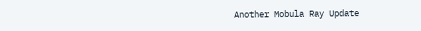Another Mobula Ray Update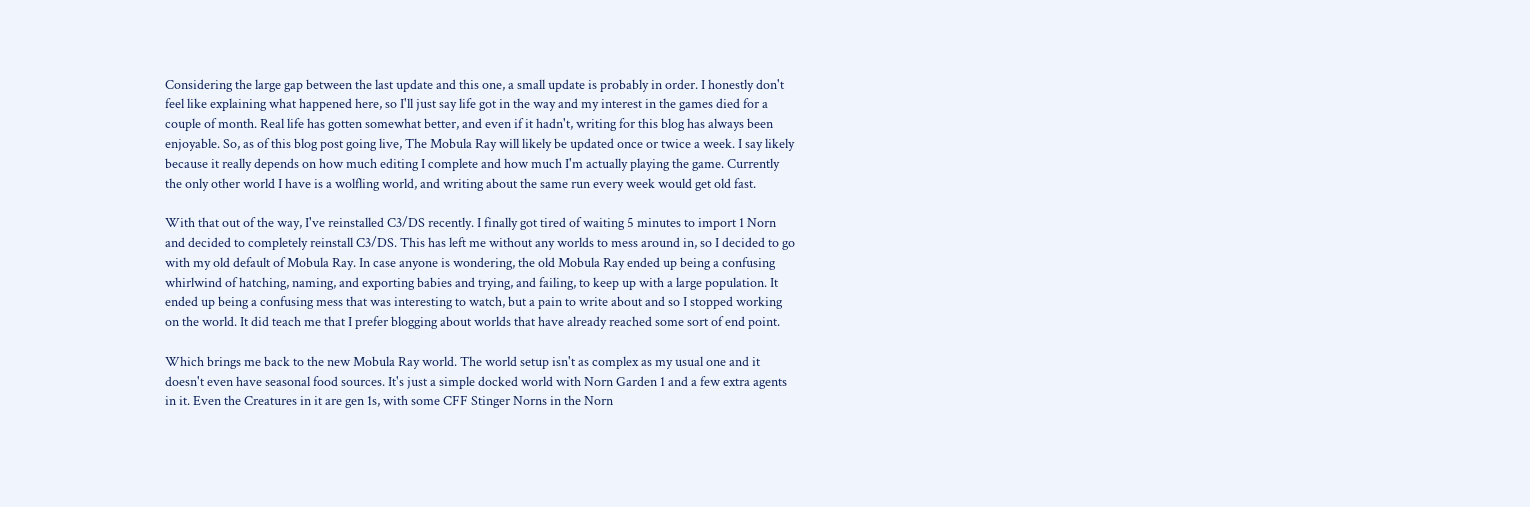Considering the large gap between the last update and this one, a small update is probably in order. I honestly don't feel like explaining what happened here, so I'll just say life got in the way and my interest in the games died for a couple of month. Real life has gotten somewhat better, and even if it hadn't, writing for this blog has always been enjoyable. So, as of this blog post going live, The Mobula Ray will likely be updated once or twice a week. I say likely because it really depends on how much editing I complete and how much I'm actually playing the game. Currently the only other world I have is a wolfling world, and writing about the same run every week would get old fast.

With that out of the way, I've reinstalled C3/DS recently. I finally got tired of waiting 5 minutes to import 1 Norn and decided to completely reinstall C3/DS. This has left me without any worlds to mess around in, so I decided to go with my old default of Mobula Ray. In case anyone is wondering, the old Mobula Ray ended up being a confusing whirlwind of hatching, naming, and exporting babies and trying, and failing, to keep up with a large population. It ended up being a confusing mess that was interesting to watch, but a pain to write about and so I stopped working on the world. It did teach me that I prefer blogging about worlds that have already reached some sort of end point.

Which brings me back to the new Mobula Ray world. The world setup isn't as complex as my usual one and it doesn't even have seasonal food sources. It's just a simple docked world with Norn Garden 1 and a few extra agents in it. Even the Creatures in it are gen 1s, with some CFF Stinger Norns in the Norn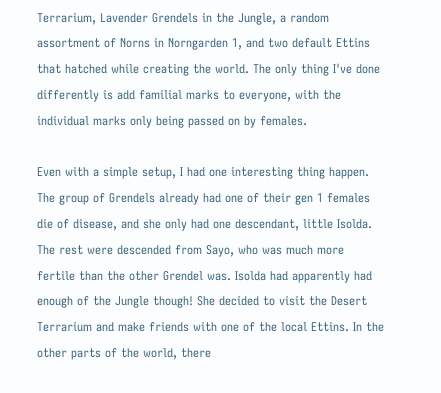Terrarium, Lavender Grendels in the Jungle, a random assortment of Norns in Norngarden 1, and two default Ettins that hatched while creating the world. The only thing I've done differently is add familial marks to everyone, with the individual marks only being passed on by females.

Even with a simple setup, I had one interesting thing happen. The group of Grendels already had one of their gen 1 females die of disease, and she only had one descendant, little Isolda. The rest were descended from Sayo, who was much more fertile than the other Grendel was. Isolda had apparently had enough of the Jungle though! She decided to visit the Desert Terrarium and make friends with one of the local Ettins. In the other parts of the world, there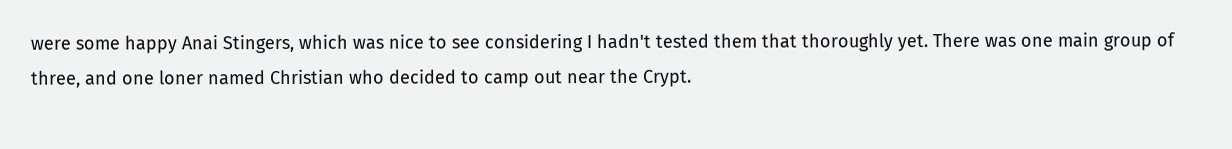were some happy Anai Stingers, which was nice to see considering I hadn't tested them that thoroughly yet. There was one main group of three, and one loner named Christian who decided to camp out near the Crypt.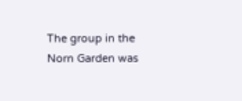The group in the Norn Garden was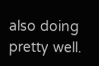also doing pretty well.